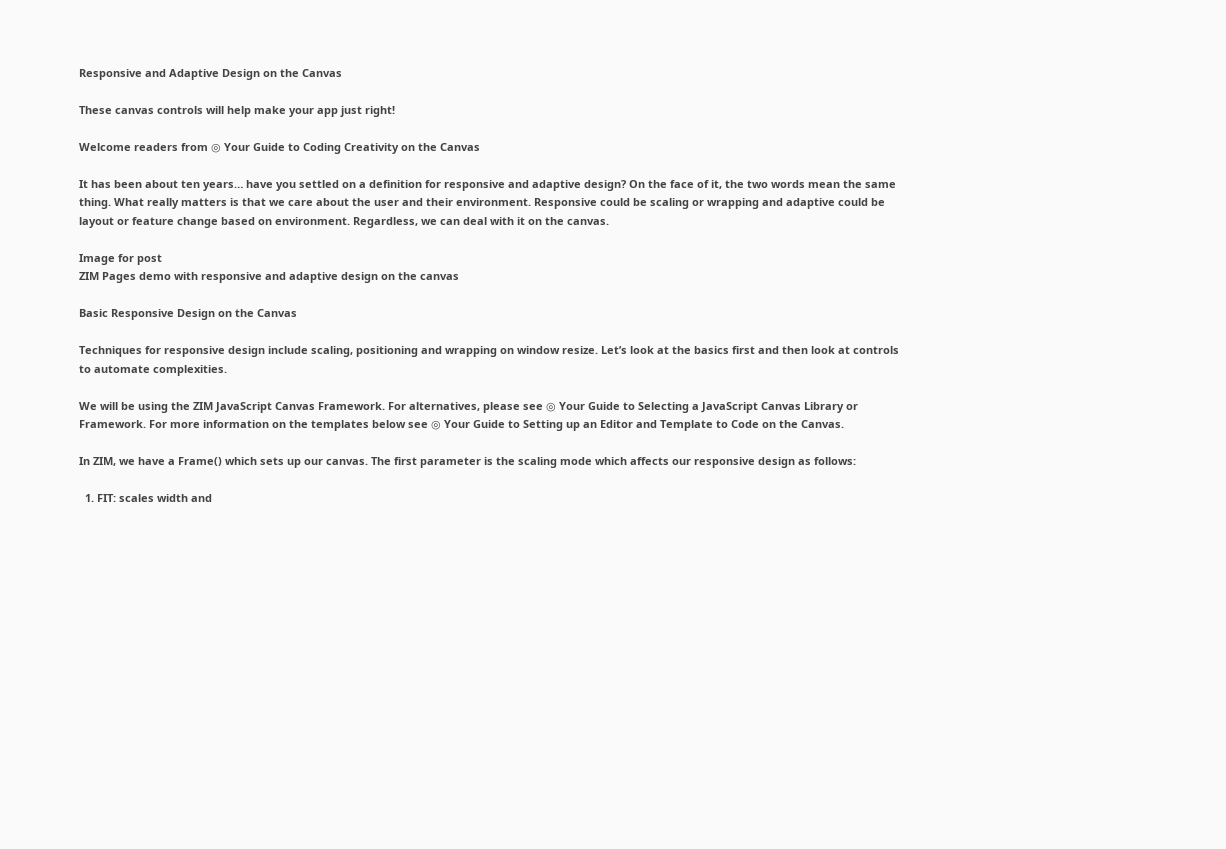Responsive and Adaptive Design on the Canvas

These canvas controls will help make your app just right!

Welcome readers from ◎ Your Guide to Coding Creativity on the Canvas

It has been about ten years… have you settled on a definition for responsive and adaptive design? On the face of it, the two words mean the same thing. What really matters is that we care about the user and their environment. Responsive could be scaling or wrapping and adaptive could be layout or feature change based on environment. Regardless, we can deal with it on the canvas.

Image for post
ZIM Pages demo with responsive and adaptive design on the canvas

Basic Responsive Design on the Canvas

Techniques for responsive design include scaling, positioning and wrapping on window resize. Let’s look at the basics first and then look at controls to automate complexities.

We will be using the ZIM JavaScript Canvas Framework. For alternatives, please see ◎ Your Guide to Selecting a JavaScript Canvas Library or Framework. For more information on the templates below see ◎ Your Guide to Setting up an Editor and Template to Code on the Canvas.

In ZIM, we have a Frame() which sets up our canvas. The first parameter is the scaling mode which affects our responsive design as follows:

  1. FIT: scales width and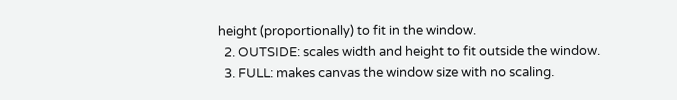height (proportionally) to fit in the window.
  2. OUTSIDE: scales width and height to fit outside the window.
  3. FULL: makes canvas the window size with no scaling.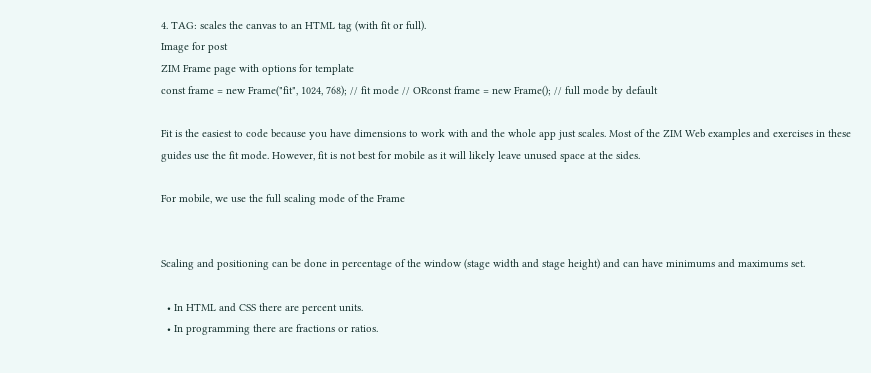4. TAG: scales the canvas to an HTML tag (with fit or full).
Image for post
ZIM Frame page with options for template
const frame = new Frame("fit", 1024, 768); // fit mode // ORconst frame = new Frame(); // full mode by default

Fit is the easiest to code because you have dimensions to work with and the whole app just scales. Most of the ZIM Web examples and exercises in these guides use the fit mode. However, fit is not best for mobile as it will likely leave unused space at the sides.

For mobile, we use the full scaling mode of the Frame


Scaling and positioning can be done in percentage of the window (stage width and stage height) and can have minimums and maximums set.

  • In HTML and CSS there are percent units.
  • In programming there are fractions or ratios.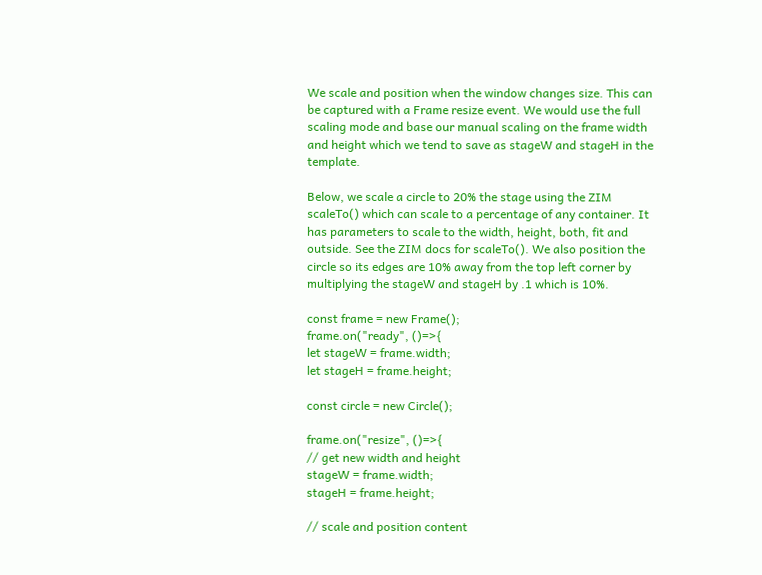We scale and position when the window changes size. This can be captured with a Frame resize event. We would use the full scaling mode and base our manual scaling on the frame width and height which we tend to save as stageW and stageH in the template.

Below, we scale a circle to 20% the stage using the ZIM scaleTo() which can scale to a percentage of any container. It has parameters to scale to the width, height, both, fit and outside. See the ZIM docs for scaleTo(). We also position the circle so its edges are 10% away from the top left corner by multiplying the stageW and stageH by .1 which is 10%.

const frame = new Frame();
frame.on("ready", ()=>{
let stageW = frame.width;
let stageH = frame.height;

const circle = new Circle();

frame.on("resize", ()=>{
// get new width and height
stageW = frame.width;
stageH = frame.height;

// scale and position content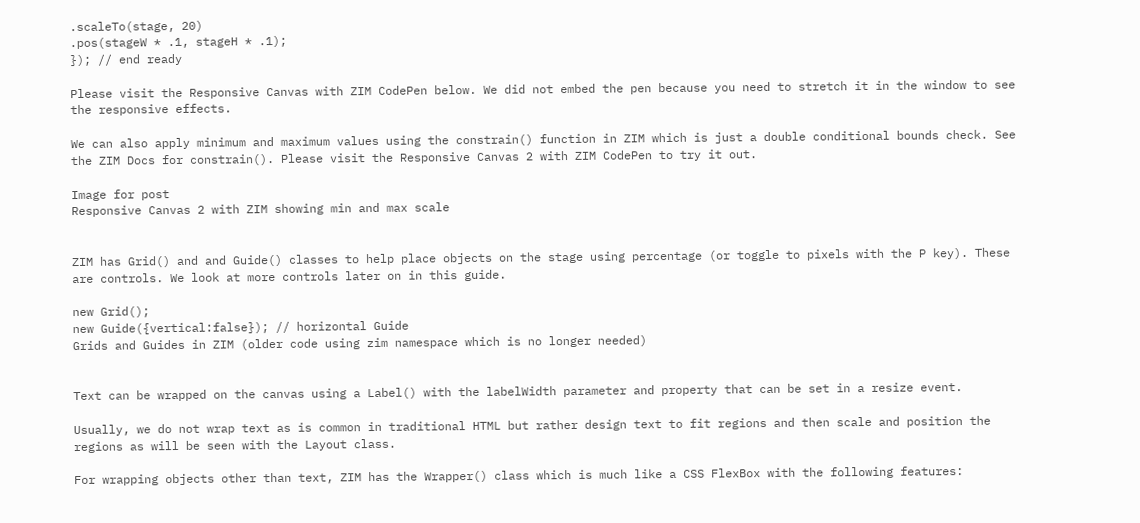.scaleTo(stage, 20)
.pos(stageW * .1, stageH * .1);
}); // end ready

Please visit the Responsive Canvas with ZIM CodePen below. We did not embed the pen because you need to stretch it in the window to see the responsive effects.

We can also apply minimum and maximum values using the constrain() function in ZIM which is just a double conditional bounds check. See the ZIM Docs for constrain(). Please visit the Responsive Canvas 2 with ZIM CodePen to try it out.

Image for post
Responsive Canvas 2 with ZIM showing min and max scale


ZIM has Grid() and and Guide() classes to help place objects on the stage using percentage (or toggle to pixels with the P key). These are controls. We look at more controls later on in this guide.

new Grid();
new Guide({vertical:false}); // horizontal Guide
Grids and Guides in ZIM (older code using zim namespace which is no longer needed)


Text can be wrapped on the canvas using a Label() with the labelWidth parameter and property that can be set in a resize event.

Usually, we do not wrap text as is common in traditional HTML but rather design text to fit regions and then scale and position the regions as will be seen with the Layout class.

For wrapping objects other than text, ZIM has the Wrapper() class which is much like a CSS FlexBox with the following features: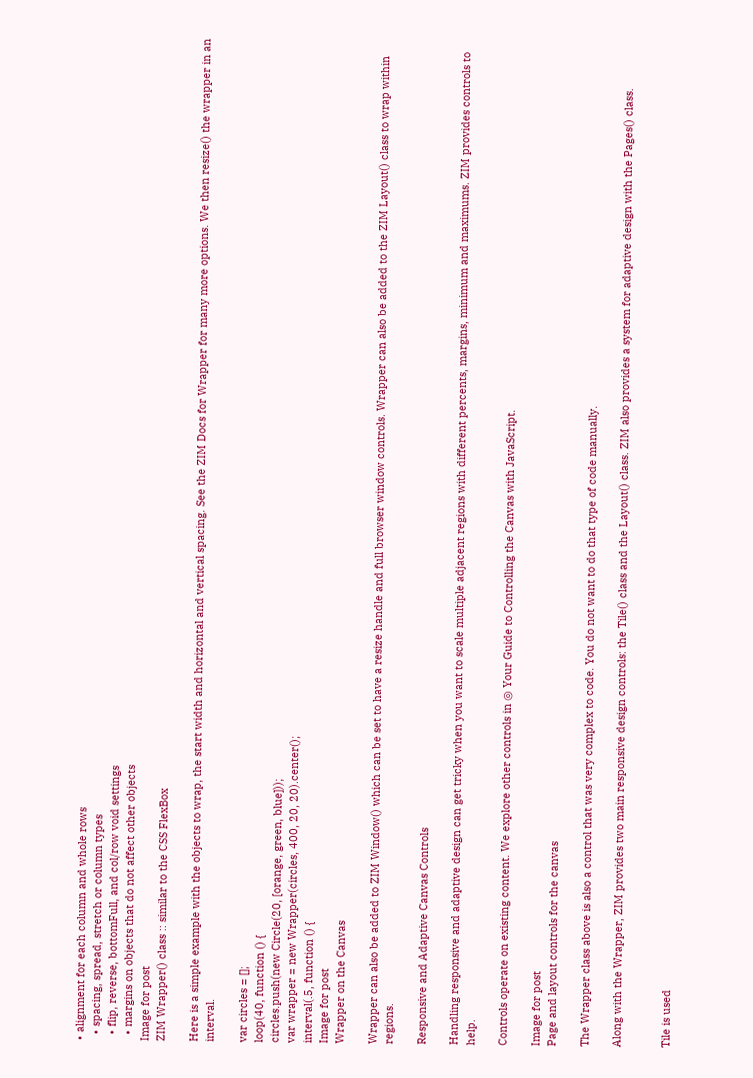• alignment for each column and whole rows
  • spacing, spread, stretch or column types
  • flip, reverse, bottomFull, and col/row void settings
  • margins on objects that do not affect other objects
Image for post
ZIM Wrapper() class :: similar to the CSS FlexBox

Here is a simple example with the objects to wrap, the start width and horizontal and vertical spacing. See the ZIM Docs for Wrapper for many more options. We then resize() the wrapper in an interval.

var circles = [];
loop(40, function () {
circles.push(new Circle(20, [orange, green, blue]));
var wrapper = new Wrapper(circles, 400, 20, 20).center();
interval(.5, function () {
Image for post
Wrapper on the Canvas

Wrapper can also be added to ZIM Window() which can be set to have a resize handle and full browser window controls. Wrapper can also be added to the ZIM Layout() class to wrap within regions.

Responsive and Adaptive Canvas Controls

Handling responsive and adaptive design can get tricky when you want to scale multiple adjacent regions with different percents, margins, minimum and maximums. ZIM provides controls to help.

Controls operate on existing content. We explore other controls in ◎ Your Guide to Controlling the Canvas with JavaScript.

Image for post
Page and layout controls for the canvas

The Wrapper class above is also a control that was very complex to code. You do not want to do that type of code manually.

Along with the Wrapper, ZIM provides two main responsive design controls: the Tile() class and the Layout() class. ZIM also provides a system for adaptive design with the Pages() class.


Tile is used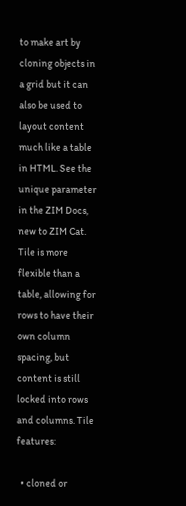to make art by cloning objects in a grid but it can also be used to layout content much like a table in HTML. See the unique parameter in the ZIM Docs, new to ZIM Cat. Tile is more flexible than a table, allowing for rows to have their own column spacing, but content is still locked into rows and columns. Tile features:

  • cloned or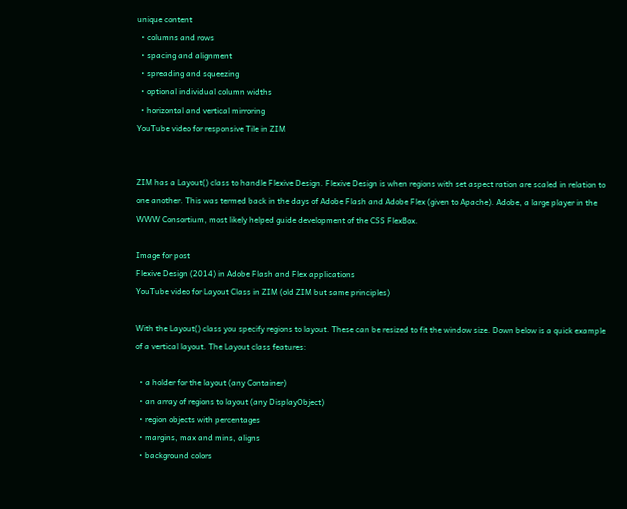unique content
  • columns and rows
  • spacing and alignment
  • spreading and squeezing
  • optional individual column widths
  • horizontal and vertical mirroring
YouTube video for responsive Tile in ZIM


ZIM has a Layout() class to handle Flexive Design. Flexive Design is when regions with set aspect ration are scaled in relation to one another. This was termed back in the days of Adobe Flash and Adobe Flex (given to Apache). Adobe, a large player in the WWW Consortium, most likely helped guide development of the CSS FlexBox.

Image for post
Flexive Design (2014) in Adobe Flash and Flex applications
YouTube video for Layout Class in ZIM (old ZIM but same principles)

With the Layout() class you specify regions to layout. These can be resized to fit the window size. Down below is a quick example of a vertical layout. The Layout class features:

  • a holder for the layout (any Container)
  • an array of regions to layout (any DisplayObject)
  • region objects with percentages
  • margins, max and mins, aligns
  • background colors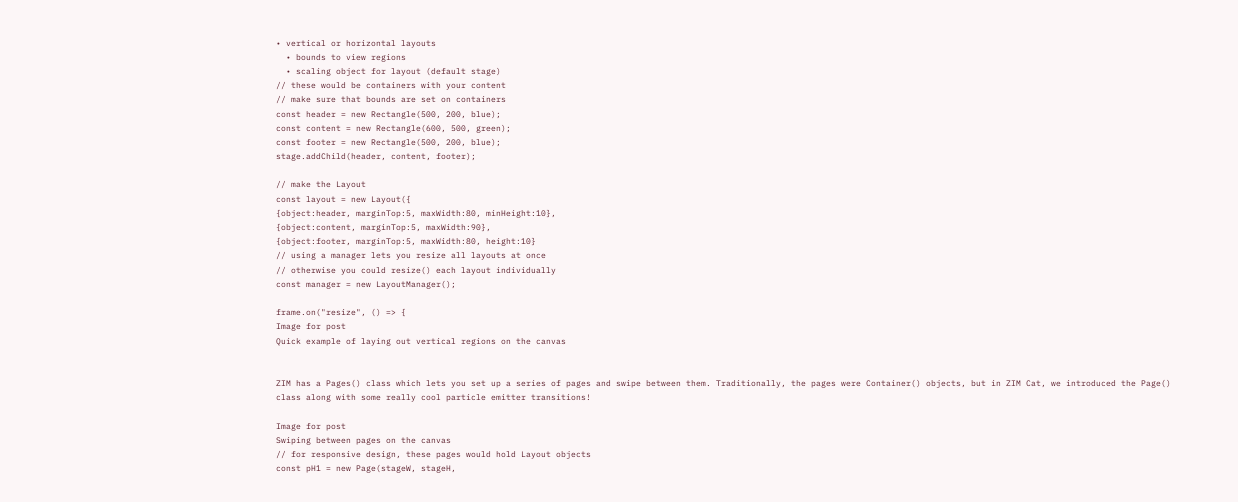• vertical or horizontal layouts
  • bounds to view regions
  • scaling object for layout (default stage)
// these would be containers with your content
// make sure that bounds are set on containers
const header = new Rectangle(500, 200, blue);
const content = new Rectangle(600, 500, green);
const footer = new Rectangle(500, 200, blue);
stage.addChild(header, content, footer);

// make the Layout
const layout = new Layout({
{object:header, marginTop:5, maxWidth:80, minHeight:10},
{object:content, marginTop:5, maxWidth:90},
{object:footer, marginTop:5, maxWidth:80, height:10}
// using a manager lets you resize all layouts at once
// otherwise you could resize() each layout individually
const manager = new LayoutManager();

frame.on("resize", () => {
Image for post
Quick example of laying out vertical regions on the canvas


ZIM has a Pages() class which lets you set up a series of pages and swipe between them. Traditionally, the pages were Container() objects, but in ZIM Cat, we introduced the Page() class along with some really cool particle emitter transitions!

Image for post
Swiping between pages on the canvas
// for responsive design, these pages would hold Layout objects
const pH1 = new Page(stageW, stageH,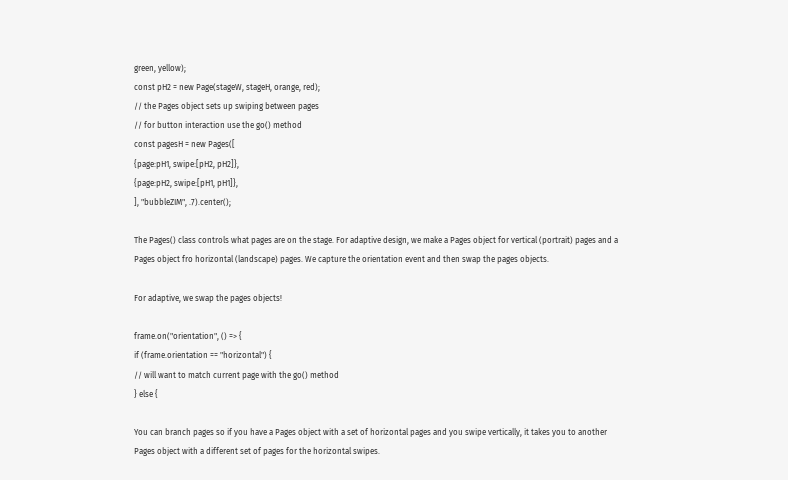green, yellow);
const pH2 = new Page(stageW, stageH, orange, red);
// the Pages object sets up swiping between pages
// for button interaction use the go() method
const pagesH = new Pages([
{page:pH1, swipe:[pH2, pH2]},
{page:pH2, swipe:[pH1, pH1]},
], "bubbleZIM", .7).center();

The Pages() class controls what pages are on the stage. For adaptive design, we make a Pages object for vertical (portrait) pages and a Pages object fro horizontal (landscape) pages. We capture the orientation event and then swap the pages objects.

For adaptive, we swap the pages objects!

frame.on("orientation", () => {
if (frame.orientation == "horizontal") {
// will want to match current page with the go() method
} else {

You can branch pages so if you have a Pages object with a set of horizontal pages and you swipe vertically, it takes you to another Pages object with a different set of pages for the horizontal swipes.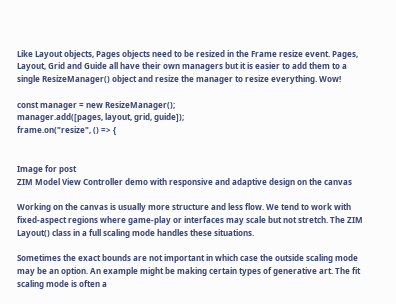Like Layout objects, Pages objects need to be resized in the Frame resize event. Pages, Layout, Grid and Guide all have their own managers but it is easier to add them to a single ResizeManager() object and resize the manager to resize everything. Wow!

const manager = new ResizeManager();
manager.add([pages, layout, grid, guide]);
frame.on("resize", () => {


Image for post
ZIM Model View Controller demo with responsive and adaptive design on the canvas

Working on the canvas is usually more structure and less flow. We tend to work with fixed-aspect regions where game-play or interfaces may scale but not stretch. The ZIM Layout() class in a full scaling mode handles these situations.

Sometimes the exact bounds are not important in which case the outside scaling mode may be an option. An example might be making certain types of generative art. The fit scaling mode is often a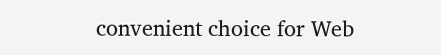convenient choice for Web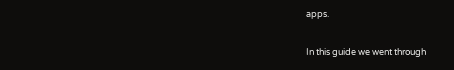apps.

In this guide we went through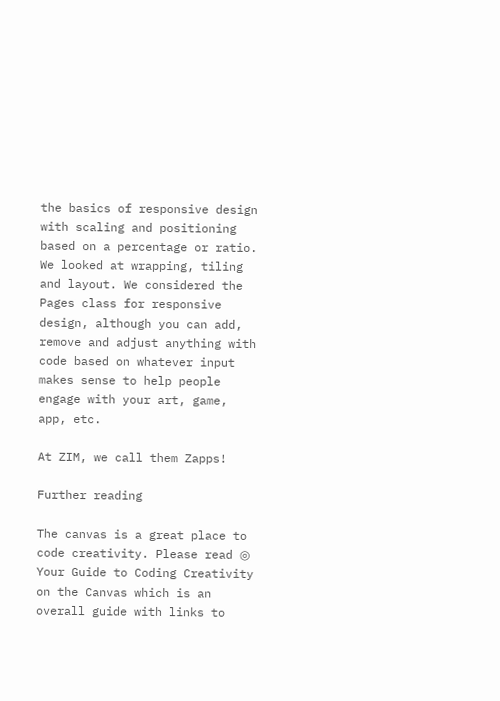the basics of responsive design with scaling and positioning based on a percentage or ratio. We looked at wrapping, tiling and layout. We considered the Pages class for responsive design, although you can add, remove and adjust anything with code based on whatever input makes sense to help people engage with your art, game, app, etc.

At ZIM, we call them Zapps!

Further reading

The canvas is a great place to code creativity. Please read ◎ Your Guide to Coding Creativity on the Canvas which is an overall guide with links to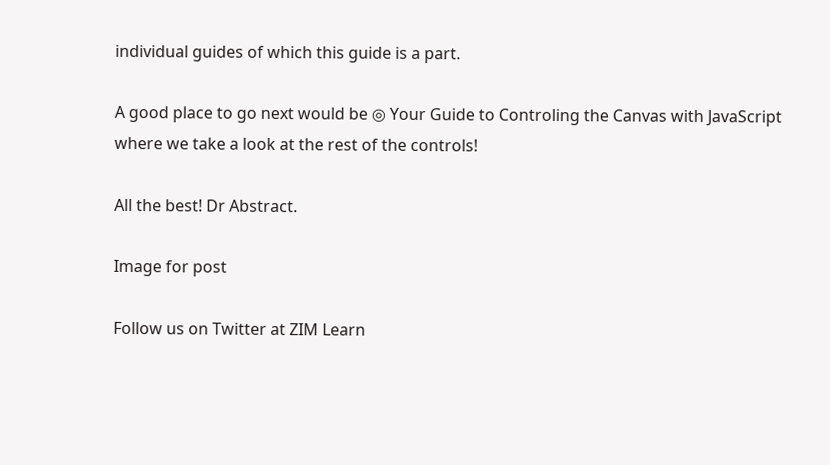individual guides of which this guide is a part.

A good place to go next would be ◎ Your Guide to Controling the Canvas with JavaScript where we take a look at the rest of the controls!

All the best! Dr Abstract.

Image for post

Follow us on Twitter at ZIM Learn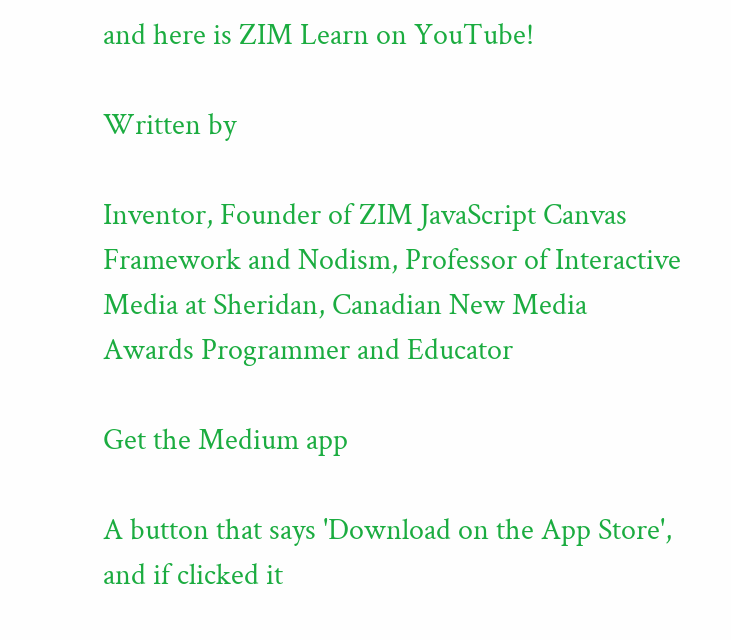and here is ZIM Learn on YouTube!

Written by

Inventor, Founder of ZIM JavaScript Canvas Framework and Nodism, Professor of Interactive Media at Sheridan, Canadian New Media Awards Programmer and Educator

Get the Medium app

A button that says 'Download on the App Store', and if clicked it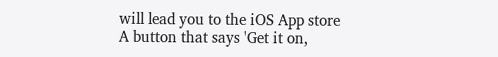will lead you to the iOS App store
A button that says 'Get it on,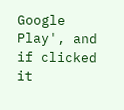Google Play', and if clicked it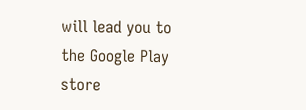will lead you to the Google Play store